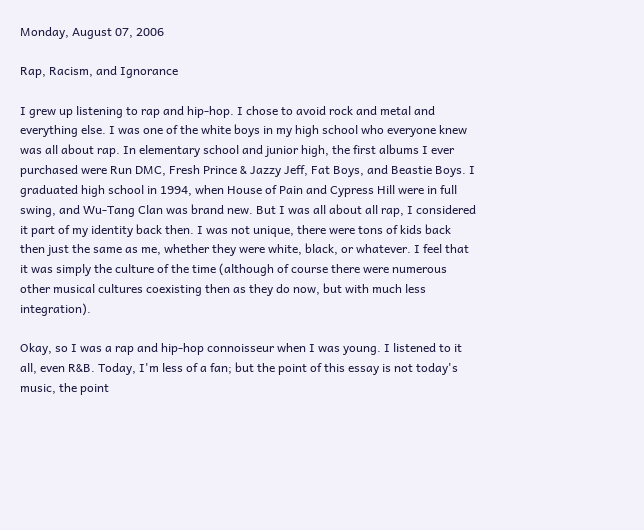Monday, August 07, 2006

Rap, Racism, and Ignorance

I grew up listening to rap and hip-hop. I chose to avoid rock and metal and everything else. I was one of the white boys in my high school who everyone knew was all about rap. In elementary school and junior high, the first albums I ever purchased were Run DMC, Fresh Prince & Jazzy Jeff, Fat Boys, and Beastie Boys. I graduated high school in 1994, when House of Pain and Cypress Hill were in full swing, and Wu-Tang Clan was brand new. But I was all about all rap, I considered it part of my identity back then. I was not unique, there were tons of kids back then just the same as me, whether they were white, black, or whatever. I feel that it was simply the culture of the time (although of course there were numerous other musical cultures coexisting then as they do now, but with much less integration).

Okay, so I was a rap and hip-hop connoisseur when I was young. I listened to it all, even R&B. Today, I'm less of a fan; but the point of this essay is not today's music, the point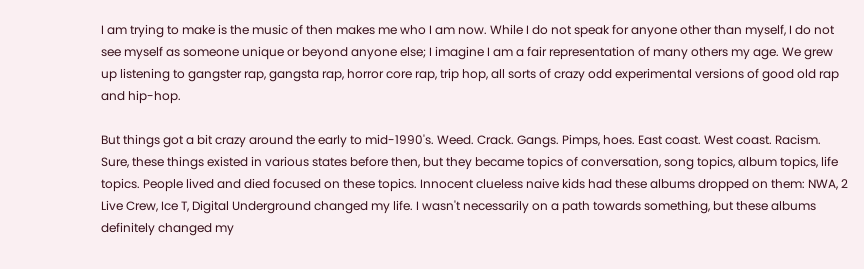I am trying to make is the music of then makes me who I am now. While I do not speak for anyone other than myself, I do not see myself as someone unique or beyond anyone else; I imagine I am a fair representation of many others my age. We grew up listening to gangster rap, gangsta rap, horror core rap, trip hop, all sorts of crazy odd experimental versions of good old rap and hip-hop.

But things got a bit crazy around the early to mid-1990's. Weed. Crack. Gangs. Pimps, hoes. East coast. West coast. Racism. Sure, these things existed in various states before then, but they became topics of conversation, song topics, album topics, life topics. People lived and died focused on these topics. Innocent clueless naive kids had these albums dropped on them: NWA, 2 Live Crew, Ice T, Digital Underground changed my life. I wasn't necessarily on a path towards something, but these albums definitely changed my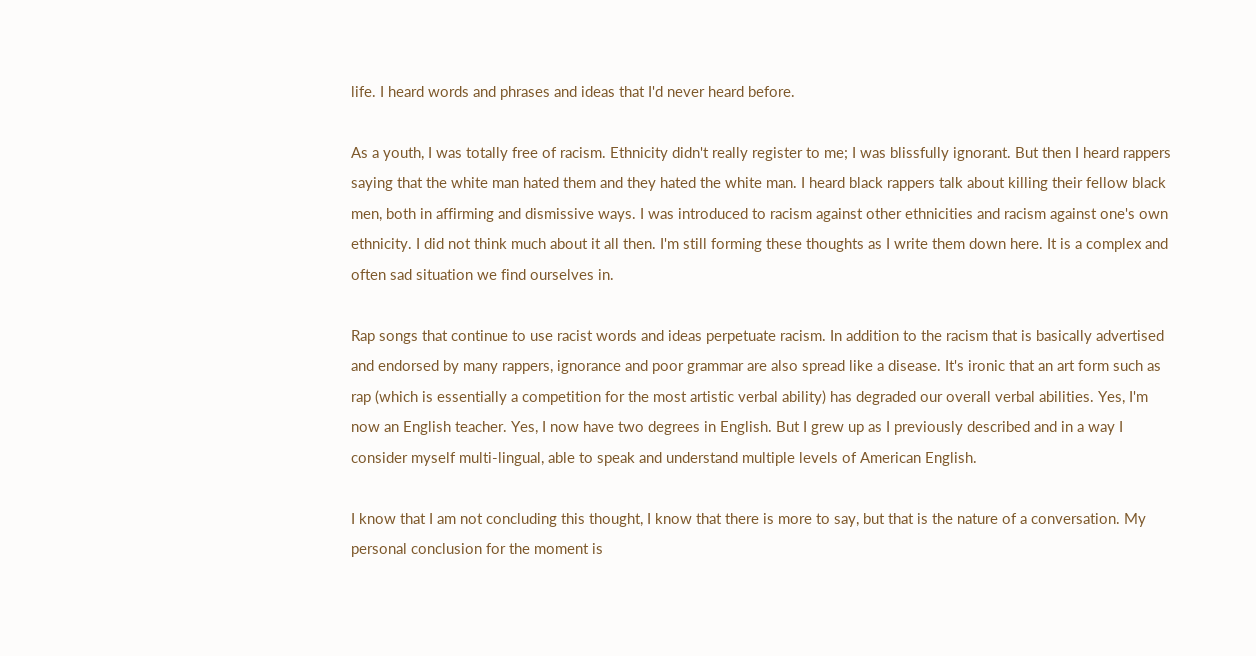life. I heard words and phrases and ideas that I'd never heard before.

As a youth, I was totally free of racism. Ethnicity didn't really register to me; I was blissfully ignorant. But then I heard rappers saying that the white man hated them and they hated the white man. I heard black rappers talk about killing their fellow black men, both in affirming and dismissive ways. I was introduced to racism against other ethnicities and racism against one's own ethnicity. I did not think much about it all then. I'm still forming these thoughts as I write them down here. It is a complex and often sad situation we find ourselves in.

Rap songs that continue to use racist words and ideas perpetuate racism. In addition to the racism that is basically advertised and endorsed by many rappers, ignorance and poor grammar are also spread like a disease. It's ironic that an art form such as rap (which is essentially a competition for the most artistic verbal ability) has degraded our overall verbal abilities. Yes, I'm now an English teacher. Yes, I now have two degrees in English. But I grew up as I previously described and in a way I consider myself multi-lingual, able to speak and understand multiple levels of American English.

I know that I am not concluding this thought, I know that there is more to say, but that is the nature of a conversation. My personal conclusion for the moment is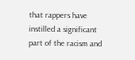that rappers have instilled a significant part of the racism and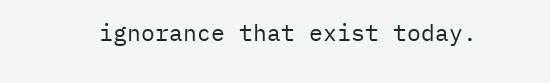ignorance that exist today.